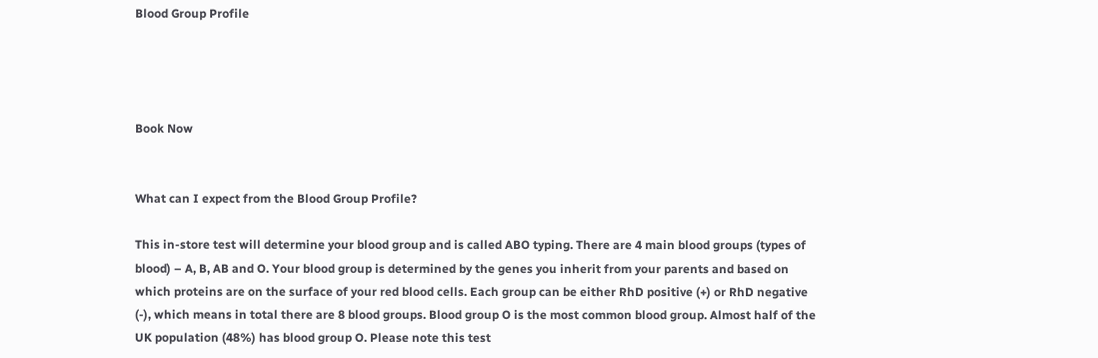Blood Group Profile




Book Now


What can I expect from the Blood Group Profile?

This in-store test will determine your blood group and is called ABO typing. There are 4 main blood groups (types of blood) – A, B, AB and O. Your blood group is determined by the genes you inherit from your parents and based on which proteins are on the surface of your red blood cells. Each group can be either RhD positive (+) or RhD negative (-), which means in total there are 8 blood groups. Blood group O is the most common blood group. Almost half of the UK population (48%) has blood group O. Please note this test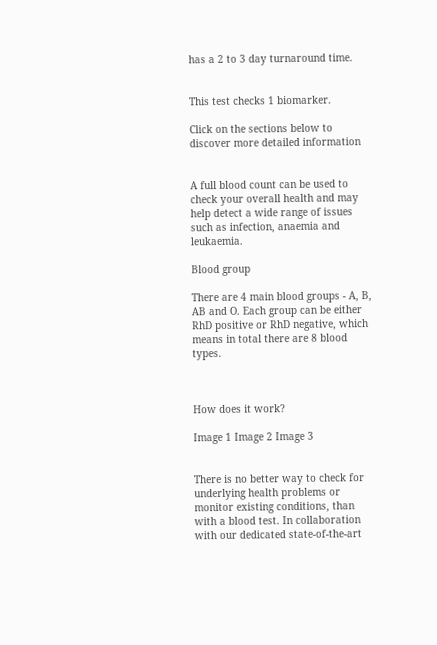has a 2 to 3 day turnaround time.


This test checks 1 biomarker.

Click on the sections below to discover more detailed information


A full blood count can be used to check your overall health and may help detect a wide range of issues such as infection, anaemia and leukaemia.

Blood group

There are 4 main blood groups - A, B, AB and O. Each group can be either RhD positive or RhD negative, which means in total there are 8 blood types.



How does it work?

Image 1 Image 2 Image 3


There is no better way to check for underlying health problems or monitor existing conditions, than with a blood test. In collaboration with our dedicated state-of-the-art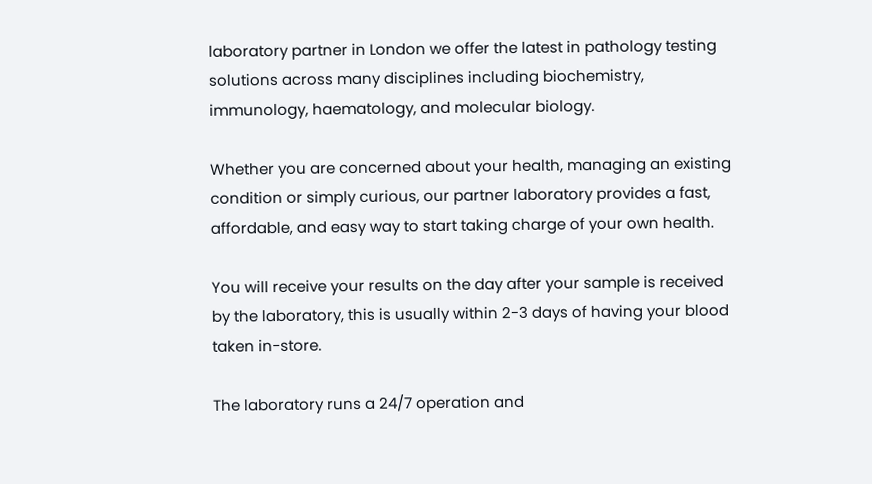laboratory partner in London we offer the latest in pathology testing solutions across many disciplines including biochemistry, immunology, haematology, and molecular biology.

Whether you are concerned about your health, managing an existing condition or simply curious, our partner laboratory provides a fast, affordable, and easy way to start taking charge of your own health.

You will receive your results on the day after your sample is received by the laboratory, this is usually within 2-3 days of having your blood taken in-store.

The laboratory runs a 24/7 operation and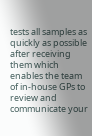tests all samples as quickly as possible after receiving them which enables the team of in-house GPs to review and communicate your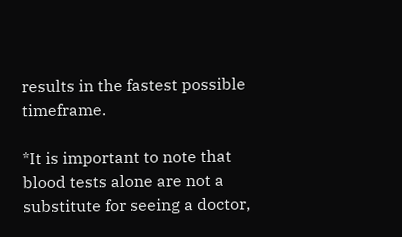results in the fastest possible timeframe.

*It is important to note that blood tests alone are not a substitute for seeing a doctor,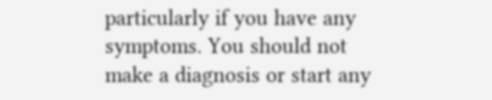particularly if you have any symptoms. You should not make a diagnosis or start any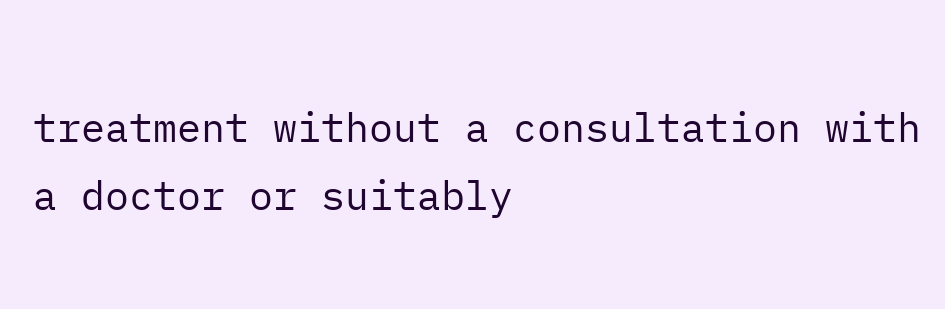treatment without a consultation with a doctor or suitably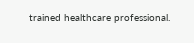trained healthcare professional.